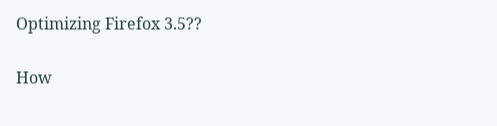Optimizing Firefox 3.5??

How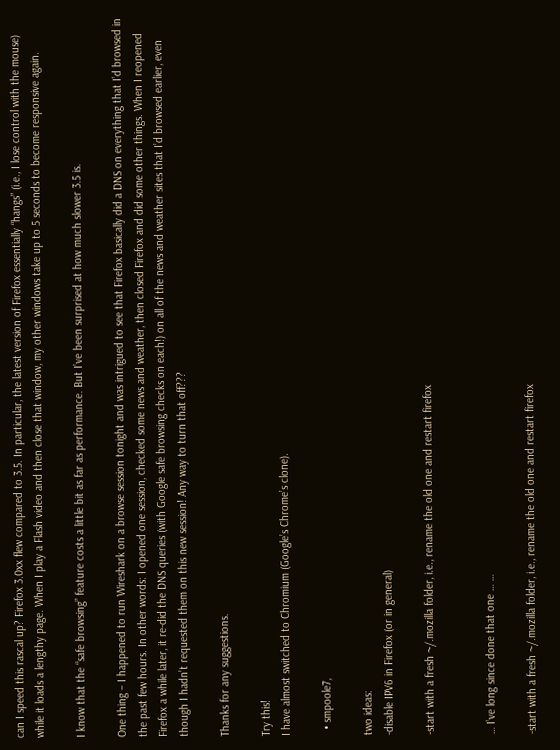can I speed this rascal up? Firefox 3.0xx flew compared to 3.5. In particular, the latest version of Firefox essentially “hangs” (i.e., I lose control with the mouse) while it loads a lengthy page. When I play a Flash video and then close that window, my other windows take up to 5 seconds to become responsive again.

I know that the “safe browsing” feature costs a little bit as far as performance. But I’ve been surprised at how much slower 3.5 is.

One thing – I happened to run Wireshark on a browse session tonight and was intrigued to see that Firefox basically did a DNS on everything that I’d browsed in the past few hours. In other words: I opened one session, checked some news and weather, then closed Firefox and did some other things. When I reopened Firefox a while later, it re-did the DNS queries (with Google safe browsing checks on each!) on all of the news and weather sites that I’d browsed earlier, even though I hadn’t requested them on this new session! Any way to turn that off???

Thanks for any suggestions.

Try this!
I have almost switched to Chromium (Google’s Chrome’s clone).

  • smpoole7,

two ideas:
-disable IPV6 in Firefox (or in general)

-start with a fresh ~/.mozilla folder, i.e., rename the old one and restart firefox


… I’ve long since done that one … …

-start with a fresh ~/.mozilla folder, i.e., rename the old one and restart firefox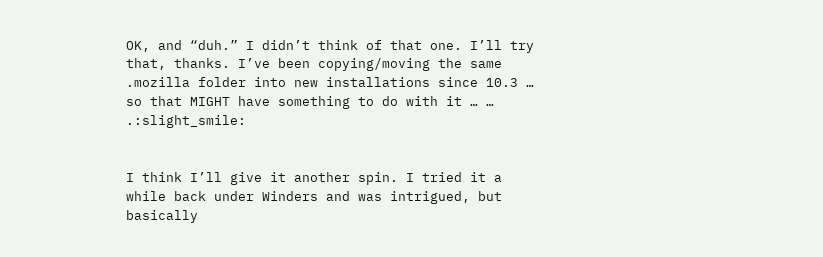OK, and “duh.” I didn’t think of that one. I’ll try that, thanks. I’ve been copying/moving the same .mozilla folder into new installations since 10.3 … so that MIGHT have something to do with it … … .:slight_smile:


I think I’ll give it another spin. I tried it a while back under Winders and was intrigued, but basically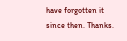have forgotten it since then. Thanks.